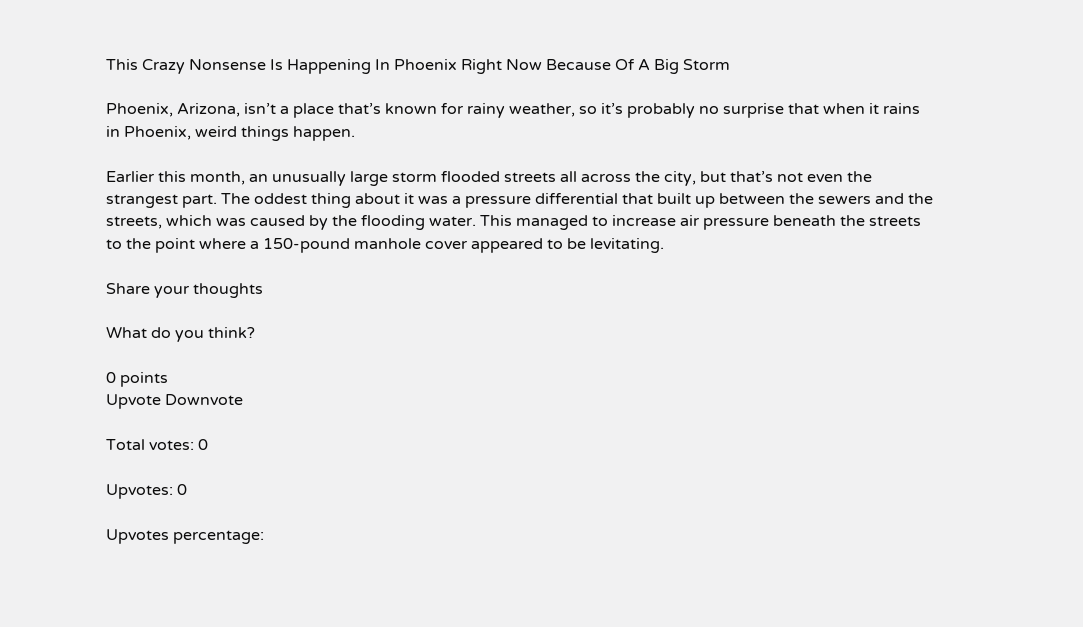This Crazy Nonsense Is Happening In Phoenix Right Now Because Of A Big Storm

Phoenix, Arizona, isn’t a place that’s known for rainy weather, so it’s probably no surprise that when it rains in Phoenix, weird things happen.

Earlier this month, an unusually large storm flooded streets all across the city, but that’s not even the strangest part. The oddest thing about it was a pressure differential that built up between the sewers and the streets, which was caused by the flooding water. This managed to increase air pressure beneath the streets to the point where a 150-pound manhole cover appeared to be levitating.

Share your thoughts

What do you think?

0 points
Upvote Downvote

Total votes: 0

Upvotes: 0

Upvotes percentage: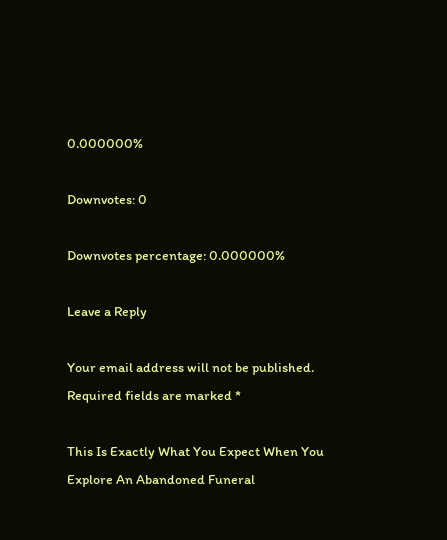0.000000%

Downvotes: 0

Downvotes percentage: 0.000000%

Leave a Reply

Your email address will not be published. Required fields are marked *

This Is Exactly What You Expect When You Explore An Abandoned Funeral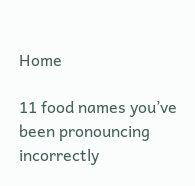Home

11 food names you’ve been pronouncing incorrectly